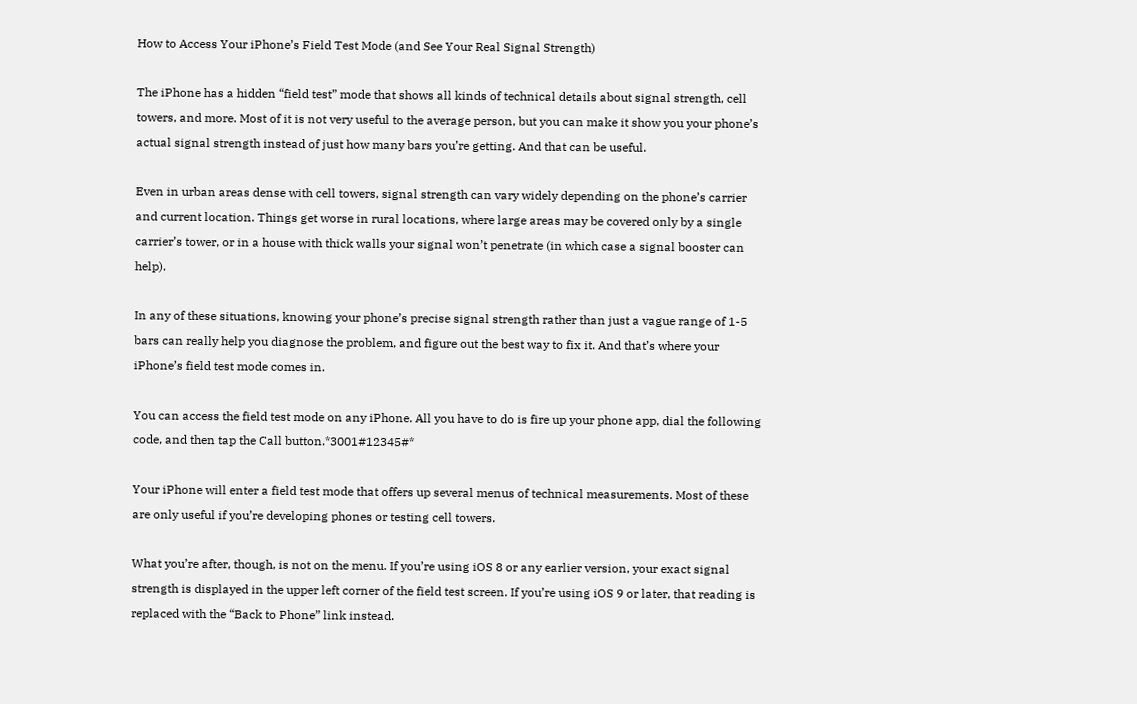How to Access Your iPhone’s Field Test Mode (and See Your Real Signal Strength)

The iPhone has a hidden “field test” mode that shows all kinds of technical details about signal strength, cell towers, and more. Most of it is not very useful to the average person, but you can make it show you your phone’s actual signal strength instead of just how many bars you’re getting. And that can be useful.

Even in urban areas dense with cell towers, signal strength can vary widely depending on the phone’s carrier and current location. Things get worse in rural locations, where large areas may be covered only by a single carrier’s tower, or in a house with thick walls your signal won’t penetrate (in which case a signal booster can help).

In any of these situations, knowing your phone’s precise signal strength rather than just a vague range of 1-5 bars can really help you diagnose the problem, and figure out the best way to fix it. And that’s where your iPhone’s field test mode comes in.

You can access the field test mode on any iPhone. All you have to do is fire up your phone app, dial the following code, and then tap the Call button.*3001#12345#*

Your iPhone will enter a field test mode that offers up several menus of technical measurements. Most of these are only useful if you’re developing phones or testing cell towers.

What you’re after, though, is not on the menu. If you’re using iOS 8 or any earlier version, your exact signal strength is displayed in the upper left corner of the field test screen. If you’re using iOS 9 or later, that reading is replaced with the “Back to Phone” link instead.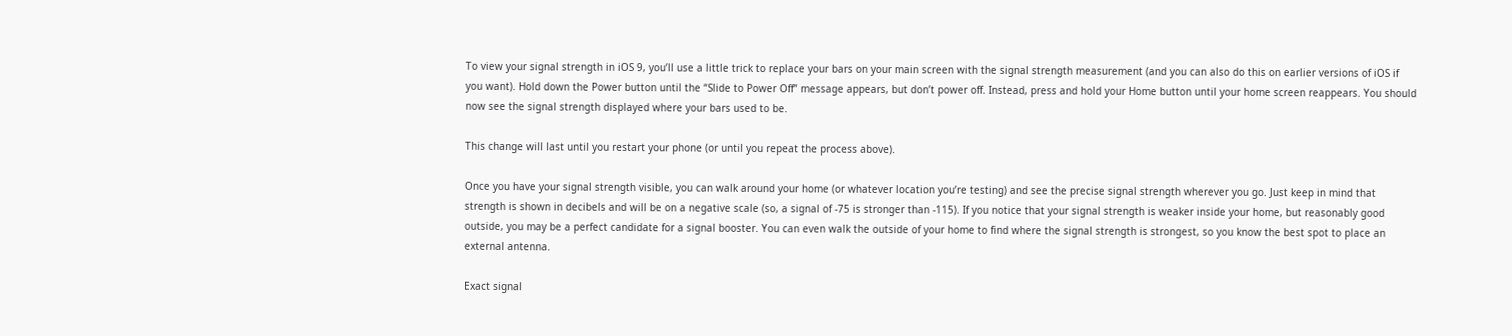To view your signal strength in iOS 9, you’ll use a little trick to replace your bars on your main screen with the signal strength measurement (and you can also do this on earlier versions of iOS if you want). Hold down the Power button until the “Slide to Power Off” message appears, but don’t power off. Instead, press and hold your Home button until your home screen reappears. You should now see the signal strength displayed where your bars used to be.

This change will last until you restart your phone (or until you repeat the process above).

Once you have your signal strength visible, you can walk around your home (or whatever location you’re testing) and see the precise signal strength wherever you go. Just keep in mind that strength is shown in decibels and will be on a negative scale (so, a signal of -75 is stronger than -115). If you notice that your signal strength is weaker inside your home, but reasonably good outside, you may be a perfect candidate for a signal booster. You can even walk the outside of your home to find where the signal strength is strongest, so you know the best spot to place an external antenna.

Exact signal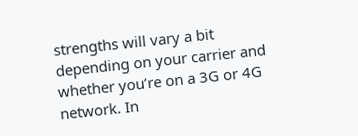strengths will vary a bit depending on your carrier and whether you’re on a 3G or 4G network. In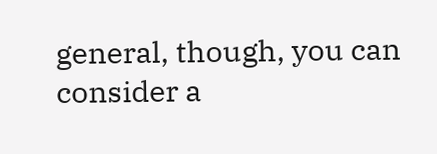general, though, you can consider a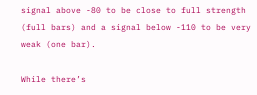signal above -80 to be close to full strength (full bars) and a signal below -110 to be very weak (one bar).

While there’s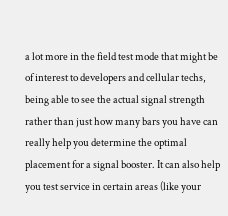a lot more in the field test mode that might be of interest to developers and cellular techs, being able to see the actual signal strength rather than just how many bars you have can really help you determine the optimal placement for a signal booster. It can also help you test service in certain areas (like your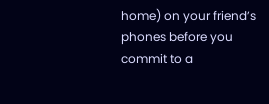home) on your friend’s phones before you commit to a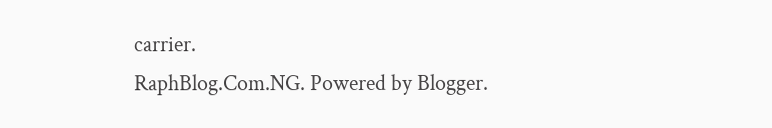carrier.
RaphBlog.Com.NG. Powered by Blogger.